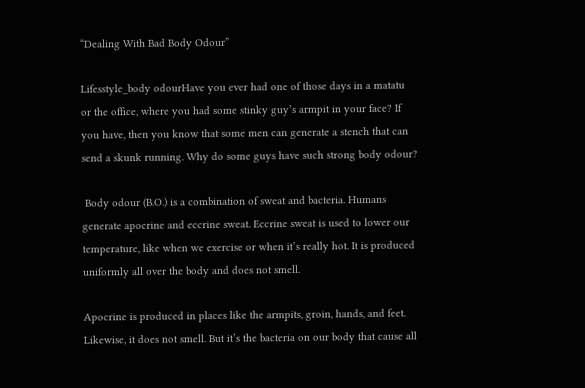“Dealing With Bad Body Odour”

Lifesstyle_body odourHave you ever had one of those days in a matatu or the office, where you had some stinky guy’s armpit in your face? If you have, then you know that some men can generate a stench that can send a skunk running. Why do some guys have such strong body odour?

 Body odour (B.O.) is a combination of sweat and bacteria. Humans generate apocrine and eccrine sweat. Eccrine sweat is used to lower our temperature, like when we exercise or when it’s really hot. It is produced uniformly all over the body and does not smell.

Apocrine is produced in places like the armpits, groin, hands, and feet. Likewise, it does not smell. But it’s the bacteria on our body that cause all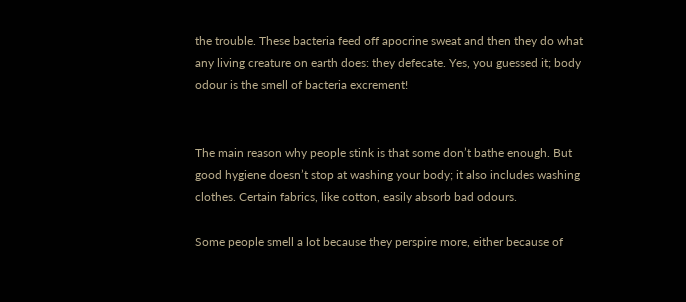the trouble. These bacteria feed off apocrine sweat and then they do what any living creature on earth does: they defecate. Yes, you guessed it; body odour is the smell of bacteria excrement!


The main reason why people stink is that some don’t bathe enough. But good hygiene doesn’t stop at washing your body; it also includes washing clothes. Certain fabrics, like cotton, easily absorb bad odours.

Some people smell a lot because they perspire more, either because of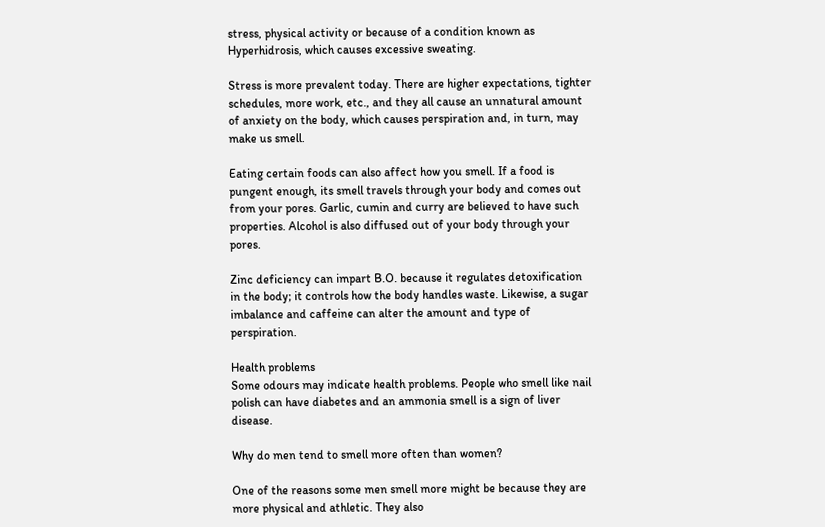stress, physical activity or because of a condition known as Hyperhidrosis, which causes excessive sweating.

Stress is more prevalent today. There are higher expectations, tighter schedules, more work, etc., and they all cause an unnatural amount of anxiety on the body, which causes perspiration and, in turn, may make us smell.

Eating certain foods can also affect how you smell. If a food is pungent enough, its smell travels through your body and comes out from your pores. Garlic, cumin and curry are believed to have such properties. Alcohol is also diffused out of your body through your pores.

Zinc deficiency can impart B.O. because it regulates detoxification in the body; it controls how the body handles waste. Likewise, a sugar imbalance and caffeine can alter the amount and type of perspiration.

Health problems
Some odours may indicate health problems. People who smell like nail polish can have diabetes and an ammonia smell is a sign of liver disease.

Why do men tend to smell more often than women?

One of the reasons some men smell more might be because they are more physical and athletic. They also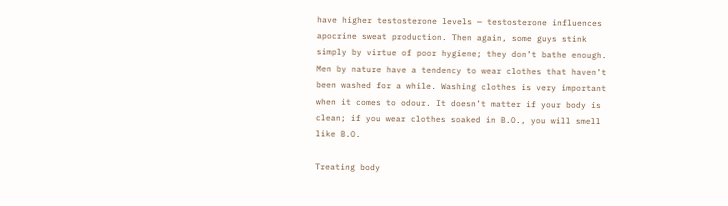have higher testosterone levels — testosterone influences apocrine sweat production. Then again, some guys stink simply by virtue of poor hygiene; they don’t bathe enough. Men by nature have a tendency to wear clothes that haven’t been washed for a while. Washing clothes is very important when it comes to odour. It doesn’t matter if your body is clean; if you wear clothes soaked in B.O., you will smell like B.O.

Treating body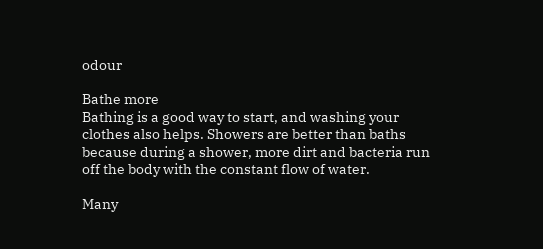odour

Bathe more
Bathing is a good way to start, and washing your clothes also helps. Showers are better than baths because during a shower, more dirt and bacteria run off the body with the constant flow of water.

Many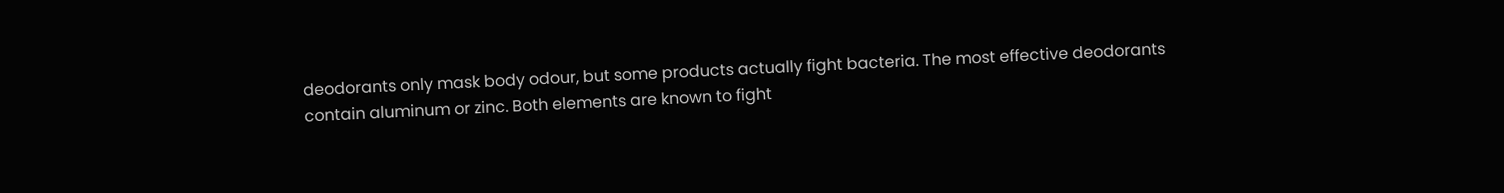deodorants only mask body odour, but some products actually fight bacteria. The most effective deodorants contain aluminum or zinc. Both elements are known to fight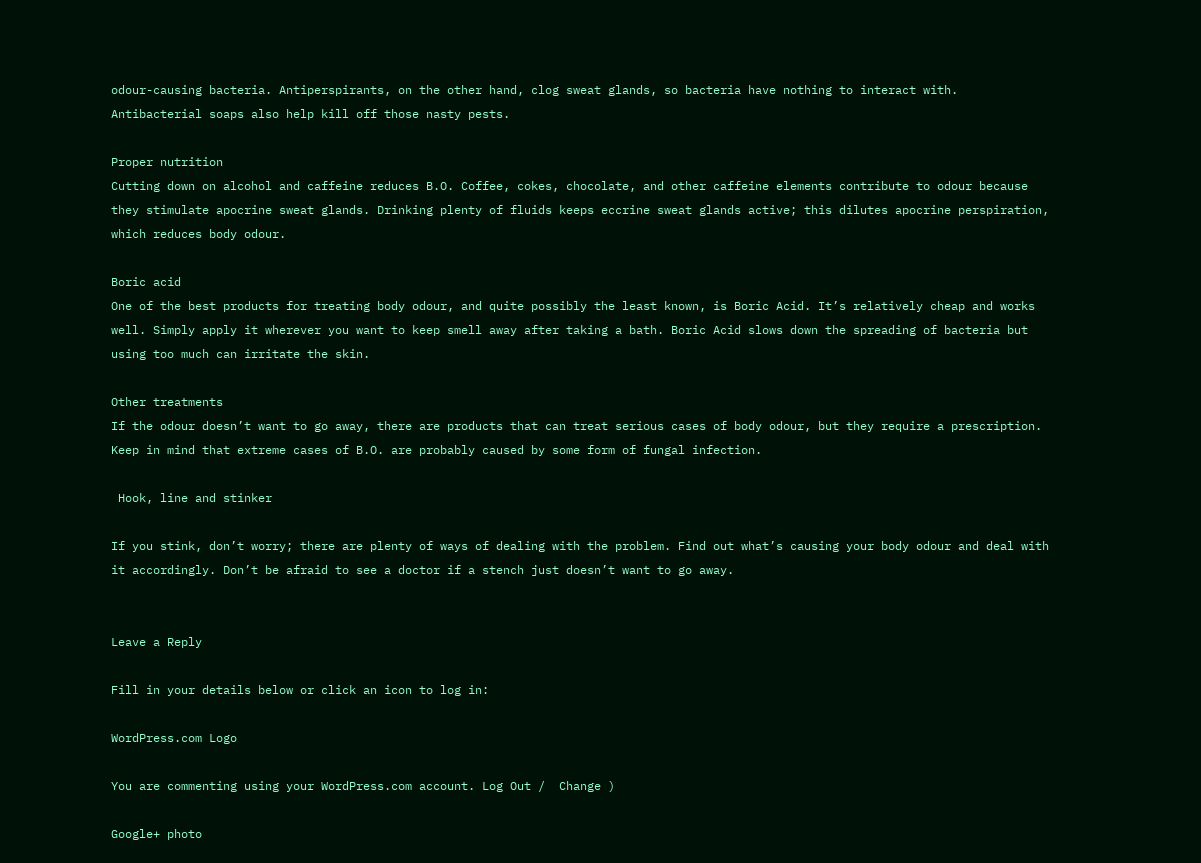odour-causing bacteria. Antiperspirants, on the other hand, clog sweat glands, so bacteria have nothing to interact with. Antibacterial soaps also help kill off those nasty pests.

Proper nutrition
Cutting down on alcohol and caffeine reduces B.O. Coffee, cokes, chocolate, and other caffeine elements contribute to odour because they stimulate apocrine sweat glands. Drinking plenty of fluids keeps eccrine sweat glands active; this dilutes apocrine perspiration, which reduces body odour.

Boric acid
One of the best products for treating body odour, and quite possibly the least known, is Boric Acid. It’s relatively cheap and works well. Simply apply it wherever you want to keep smell away after taking a bath. Boric Acid slows down the spreading of bacteria but using too much can irritate the skin.

Other treatments
If the odour doesn’t want to go away, there are products that can treat serious cases of body odour, but they require a prescription. Keep in mind that extreme cases of B.O. are probably caused by some form of fungal infection.

 Hook, line and stinker

If you stink, don’t worry; there are plenty of ways of dealing with the problem. Find out what’s causing your body odour and deal with it accordingly. Don’t be afraid to see a doctor if a stench just doesn’t want to go away.


Leave a Reply

Fill in your details below or click an icon to log in:

WordPress.com Logo

You are commenting using your WordPress.com account. Log Out /  Change )

Google+ photo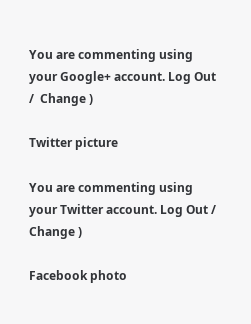You are commenting using your Google+ account. Log Out /  Change )

Twitter picture

You are commenting using your Twitter account. Log Out /  Change )

Facebook photo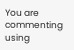You are commenting using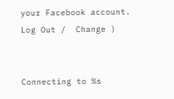your Facebook account. Log Out /  Change )


Connecting to %s